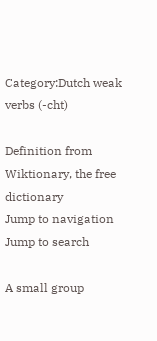Category:Dutch weak verbs (-cht)

Definition from Wiktionary, the free dictionary
Jump to navigation Jump to search

A small group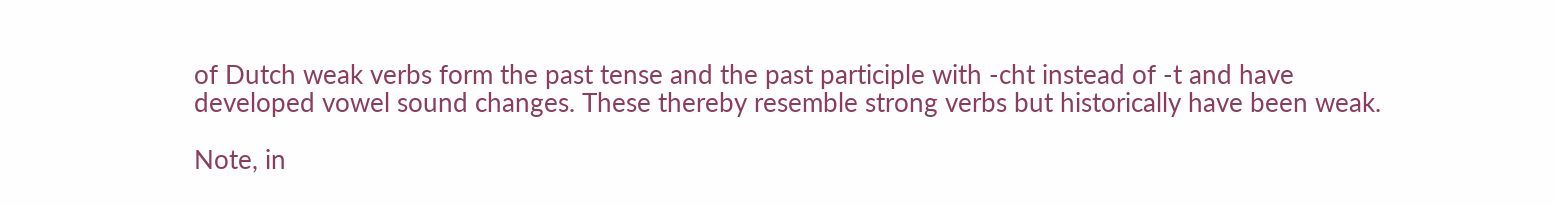of Dutch weak verbs form the past tense and the past participle with -cht instead of -t and have developed vowel sound changes. These thereby resemble strong verbs but historically have been weak.

Note, in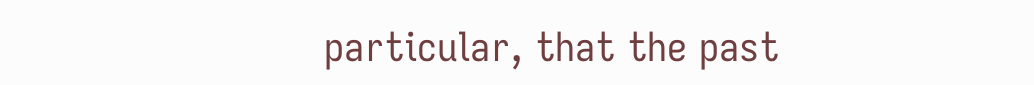particular, that the past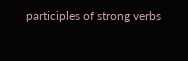participles of strong verbs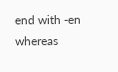end with -en whereas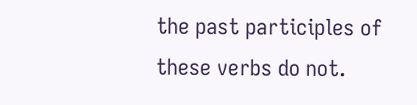the past participles of these verbs do not.